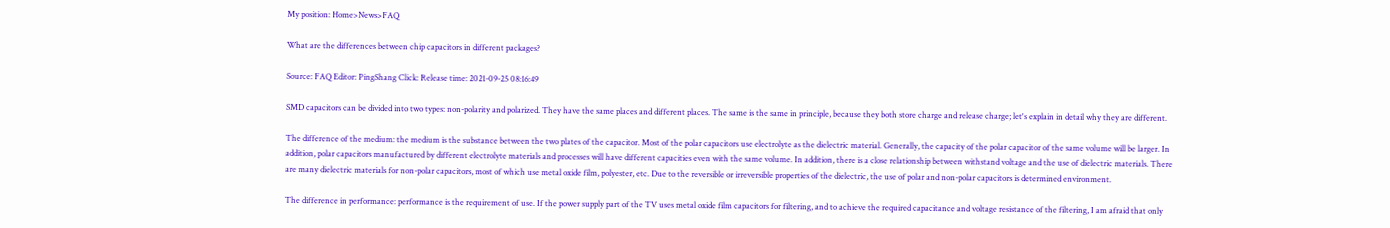My position: Home>News>FAQ

What are the differences between chip capacitors in different packages?

Source: FAQ Editor: PingShang Click: Release time: 2021-09-25 08:16:49

SMD capacitors can be divided into two types: non-polarity and polarized. They have the same places and different places. The same is the same in principle, because they both store charge and release charge; let's explain in detail why they are different.

The difference of the medium: the medium is the substance between the two plates of the capacitor. Most of the polar capacitors use electrolyte as the dielectric material. Generally, the capacity of the polar capacitor of the same volume will be larger. In addition, polar capacitors manufactured by different electrolyte materials and processes will have different capacities even with the same volume. In addition, there is a close relationship between withstand voltage and the use of dielectric materials. There are many dielectric materials for non-polar capacitors, most of which use metal oxide film, polyester, etc. Due to the reversible or irreversible properties of the dielectric, the use of polar and non-polar capacitors is determined environment.

The difference in performance: performance is the requirement of use. If the power supply part of the TV uses metal oxide film capacitors for filtering, and to achieve the required capacitance and voltage resistance of the filtering, I am afraid that only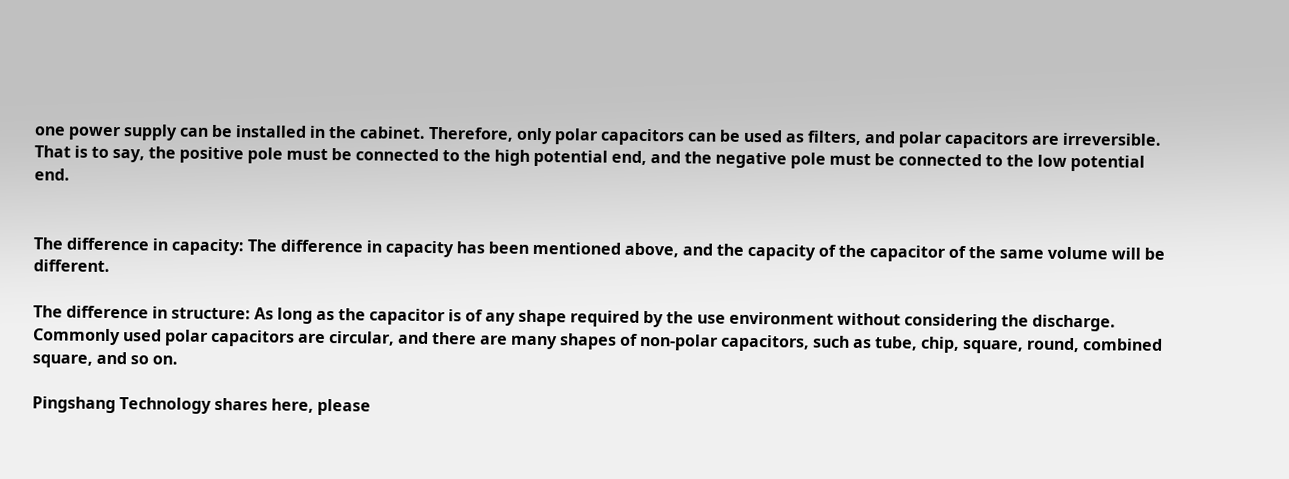one power supply can be installed in the cabinet. Therefore, only polar capacitors can be used as filters, and polar capacitors are irreversible. That is to say, the positive pole must be connected to the high potential end, and the negative pole must be connected to the low potential end.


The difference in capacity: The difference in capacity has been mentioned above, and the capacity of the capacitor of the same volume will be different.

The difference in structure: As long as the capacitor is of any shape required by the use environment without considering the discharge. Commonly used polar capacitors are circular, and there are many shapes of non-polar capacitors, such as tube, chip, square, round, combined square, and so on.

Pingshang Technology shares here, please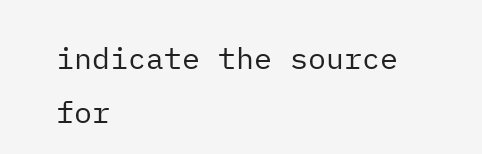indicate the source for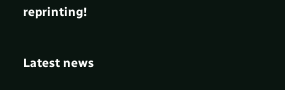reprinting!

Latest news